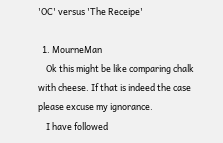'OC' versus 'The Receipe'

  1. MourneMan
    Ok this might be like comparing chalk with cheese. If that is indeed the case please excuse my ignorance.
    I have followed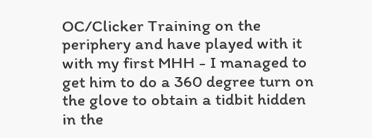OC/Clicker Training on the periphery and have played with it with my first MHH - I managed to get him to do a 360 degree turn on the glove to obtain a tidbit hidden in the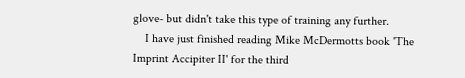glove- but didn't take this type of training any further.
    I have just finished reading Mike McDermotts book 'The Imprint Accipiter II' for the third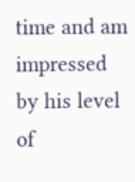time and am impressed by his level of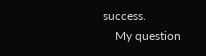success.
    My question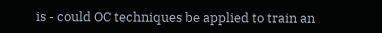is - could OC techniques be applied to train an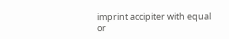imprint accipiter with equal or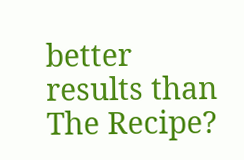better results than The Recipe?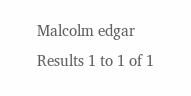Malcolm edgar
Results 1 to 1 of 1